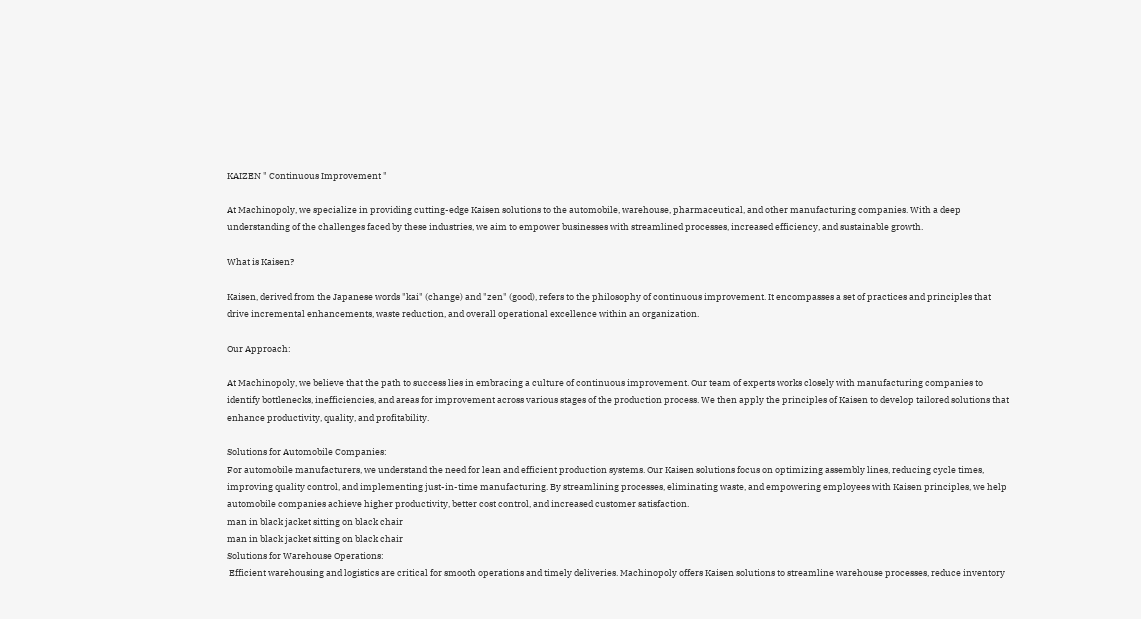KAIZEN " Continuous Improvement "

At Machinopoly, we specialize in providing cutting-edge Kaisen solutions to the automobile, warehouse, pharmaceutical, and other manufacturing companies. With a deep understanding of the challenges faced by these industries, we aim to empower businesses with streamlined processes, increased efficiency, and sustainable growth.

What is Kaisen?

Kaisen, derived from the Japanese words "kai" (change) and "zen" (good), refers to the philosophy of continuous improvement. It encompasses a set of practices and principles that drive incremental enhancements, waste reduction, and overall operational excellence within an organization.

Our Approach:

At Machinopoly, we believe that the path to success lies in embracing a culture of continuous improvement. Our team of experts works closely with manufacturing companies to identify bottlenecks, inefficiencies, and areas for improvement across various stages of the production process. We then apply the principles of Kaisen to develop tailored solutions that enhance productivity, quality, and profitability.

Solutions for Automobile Companies:
For automobile manufacturers, we understand the need for lean and efficient production systems. Our Kaisen solutions focus on optimizing assembly lines, reducing cycle times, improving quality control, and implementing just-in-time manufacturing. By streamlining processes, eliminating waste, and empowering employees with Kaisen principles, we help automobile companies achieve higher productivity, better cost control, and increased customer satisfaction.
man in black jacket sitting on black chair
man in black jacket sitting on black chair
Solutions for Warehouse Operations:
 Efficient warehousing and logistics are critical for smooth operations and timely deliveries. Machinopoly offers Kaisen solutions to streamline warehouse processes, reduce inventory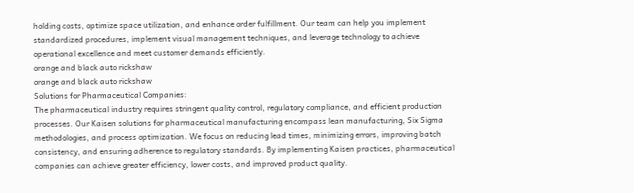holding costs, optimize space utilization, and enhance order fulfillment. Our team can help you implement standardized procedures, implement visual management techniques, and leverage technology to achieve operational excellence and meet customer demands efficiently.
orange and black auto rickshaw
orange and black auto rickshaw
Solutions for Pharmaceutical Companies:
The pharmaceutical industry requires stringent quality control, regulatory compliance, and efficient production processes. Our Kaisen solutions for pharmaceutical manufacturing encompass lean manufacturing, Six Sigma methodologies, and process optimization. We focus on reducing lead times, minimizing errors, improving batch consistency, and ensuring adherence to regulatory standards. By implementing Kaisen practices, pharmaceutical companies can achieve greater efficiency, lower costs, and improved product quality.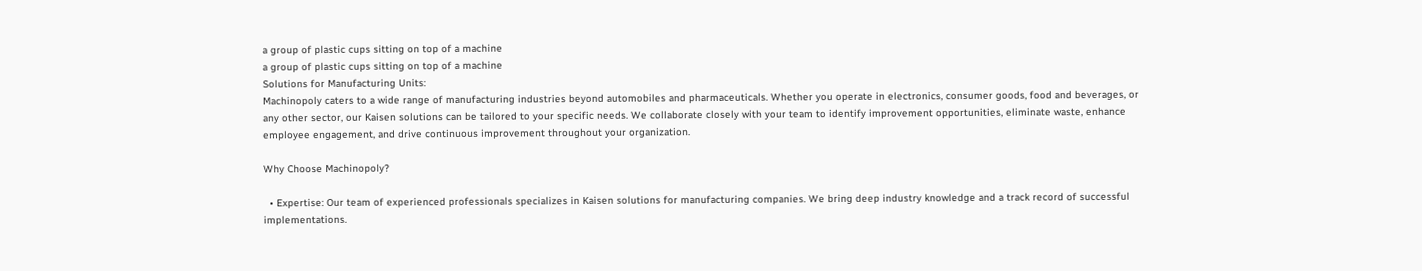a group of plastic cups sitting on top of a machine
a group of plastic cups sitting on top of a machine
Solutions for Manufacturing Units:
Machinopoly caters to a wide range of manufacturing industries beyond automobiles and pharmaceuticals. Whether you operate in electronics, consumer goods, food and beverages, or any other sector, our Kaisen solutions can be tailored to your specific needs. We collaborate closely with your team to identify improvement opportunities, eliminate waste, enhance employee engagement, and drive continuous improvement throughout your organization.

Why Choose Machinopoly?

  • Expertise: Our team of experienced professionals specializes in Kaisen solutions for manufacturing companies. We bring deep industry knowledge and a track record of successful implementations.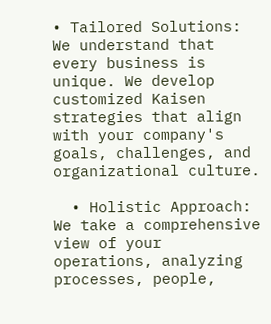• Tailored Solutions: We understand that every business is unique. We develop customized Kaisen strategies that align with your company's goals, challenges, and organizational culture.

  • Holistic Approach: We take a comprehensive view of your operations, analyzing processes, people,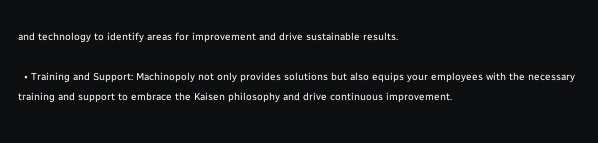and technology to identify areas for improvement and drive sustainable results.

  • Training and Support: Machinopoly not only provides solutions but also equips your employees with the necessary training and support to embrace the Kaisen philosophy and drive continuous improvement.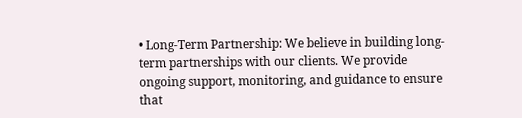• Long-Term Partnership: We believe in building long-term partnerships with our clients. We provide ongoing support, monitoring, and guidance to ensure that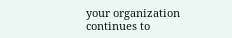your organization continues to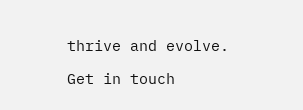thrive and evolve.

Get in touch